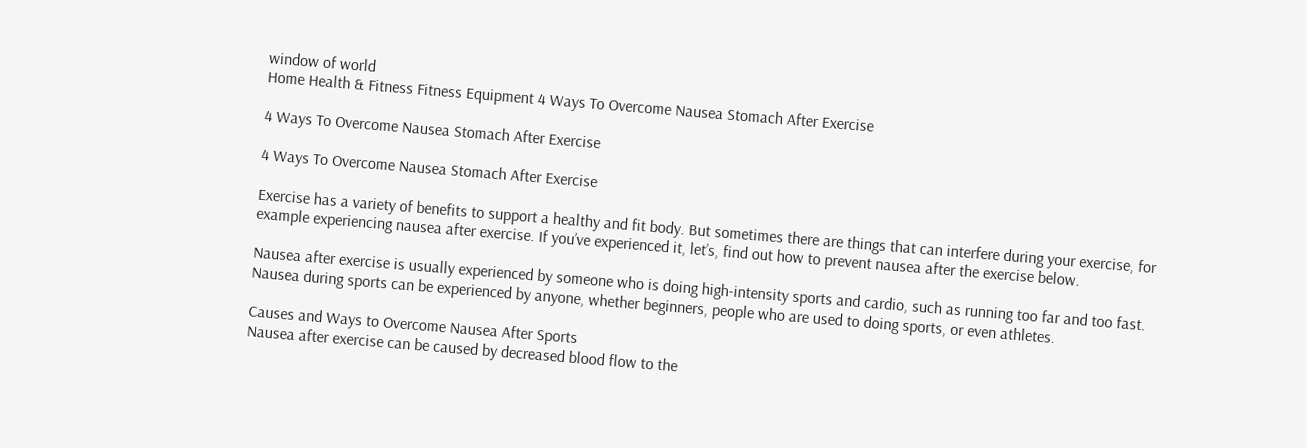window of world
Home Health & Fitness Fitness Equipment 4 Ways To Overcome Nausea Stomach After Exercise

4 Ways To Overcome Nausea Stomach After Exercise

4 Ways To Overcome Nausea Stomach After Exercise

Exercise has a variety of benefits to support a healthy and fit body. But sometimes there are things that can interfere during your exercise, for example experiencing nausea after exercise. If you’ve experienced it, let’s, find out how to prevent nausea after the exercise below.

Nausea after exercise is usually experienced by someone who is doing high-intensity sports and cardio, such as running too far and too fast. Nausea during sports can be experienced by anyone, whether beginners, people who are used to doing sports, or even athletes.

Causes and Ways to Overcome Nausea After Sports
Nausea after exercise can be caused by decreased blood flow to the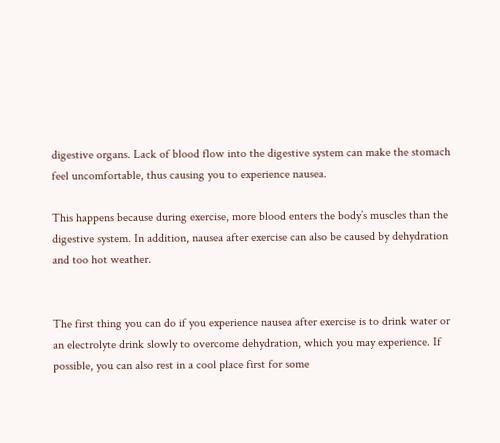digestive organs. Lack of blood flow into the digestive system can make the stomach feel uncomfortable, thus causing you to experience nausea.

This happens because during exercise, more blood enters the body’s muscles than the digestive system. In addition, nausea after exercise can also be caused by dehydration and too hot weather.


The first thing you can do if you experience nausea after exercise is to drink water or an electrolyte drink slowly to overcome dehydration, which you may experience. If possible, you can also rest in a cool place first for some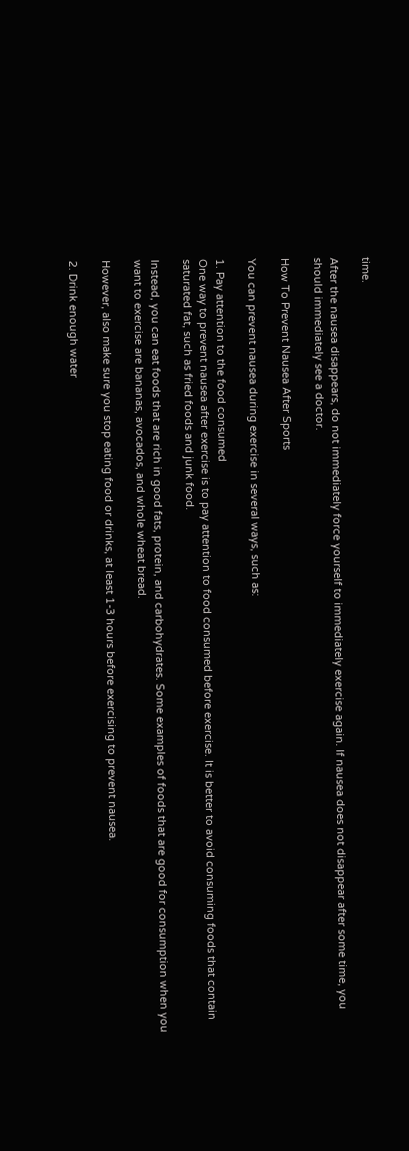time.

After the nausea disappears, do not immediately force yourself to immediately exercise again. If nausea does not disappear after some time, you should immediately see a doctor.

How To Prevent Nausea After Sports

You can prevent nausea during exercise in several ways, such as:

1. Pay attention to the food consumed
One way to prevent nausea after exercise is to pay attention to food consumed before exercise. It is better to avoid consuming foods that contain saturated fat, such as fried foods and junk food.

Instead, you can eat foods that are rich in good fats, protein, and carbohydrates. Some examples of foods that are good for consumption when you want to exercise are bananas, avocados, and whole wheat bread.

However, also make sure you stop eating food or drinks, at least 1-3 hours before exercising to prevent nausea.

2. Drink enough water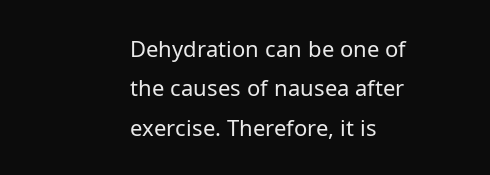Dehydration can be one of the causes of nausea after exercise. Therefore, it is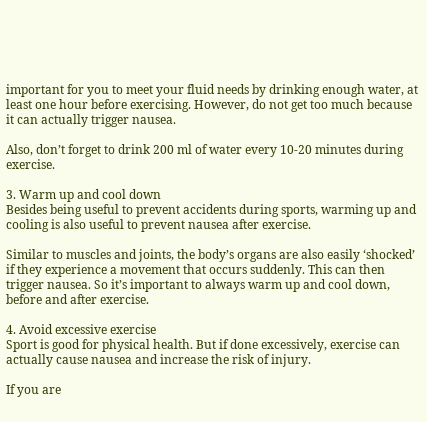important for you to meet your fluid needs by drinking enough water, at least one hour before exercising. However, do not get too much because it can actually trigger nausea.

Also, don’t forget to drink 200 ml of water every 10-20 minutes during exercise.

3. Warm up and cool down
Besides being useful to prevent accidents during sports, warming up and cooling is also useful to prevent nausea after exercise.

Similar to muscles and joints, the body’s organs are also easily ‘shocked’ if they experience a movement that occurs suddenly. This can then trigger nausea. So it’s important to always warm up and cool down, before and after exercise.

4. Avoid excessive exercise
Sport is good for physical health. But if done excessively, exercise can actually cause nausea and increase the risk of injury.

If you are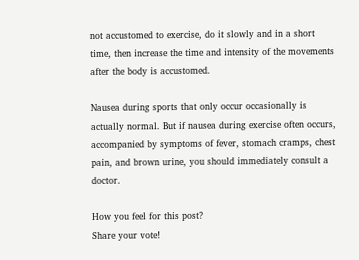not accustomed to exercise, do it slowly and in a short time, then increase the time and intensity of the movements after the body is accustomed.

Nausea during sports that only occur occasionally is actually normal. But if nausea during exercise often occurs, accompanied by symptoms of fever, stomach cramps, chest pain, and brown urine, you should immediately consult a doctor.

How you feel for this post?
Share your vote!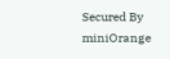Secured By miniOrange